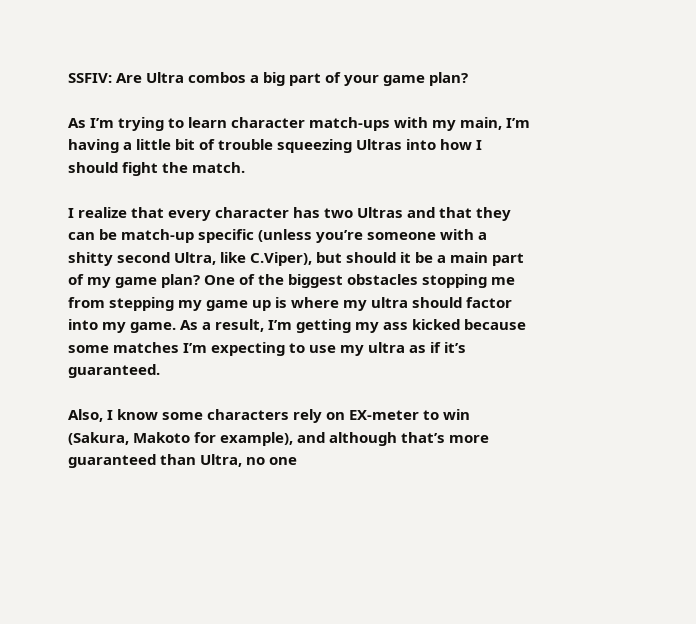SSFIV: Are Ultra combos a big part of your game plan?

As I’m trying to learn character match-ups with my main, I’m having a little bit of trouble squeezing Ultras into how I should fight the match.

I realize that every character has two Ultras and that they can be match-up specific (unless you’re someone with a shitty second Ultra, like C.Viper), but should it be a main part of my game plan? One of the biggest obstacles stopping me from stepping my game up is where my ultra should factor into my game. As a result, I’m getting my ass kicked because some matches I’m expecting to use my ultra as if it’s guaranteed.

Also, I know some characters rely on EX-meter to win (Sakura, Makoto for example), and although that’s more guaranteed than Ultra, no one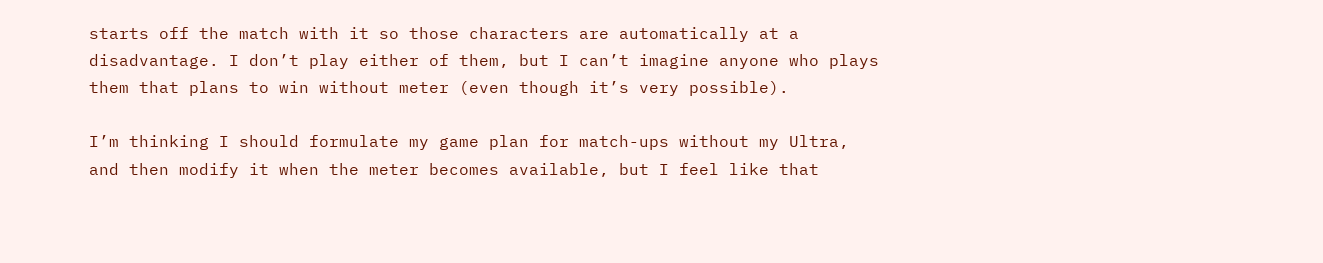starts off the match with it so those characters are automatically at a disadvantage. I don’t play either of them, but I can’t imagine anyone who plays them that plans to win without meter (even though it’s very possible).

I’m thinking I should formulate my game plan for match-ups without my Ultra, and then modify it when the meter becomes available, but I feel like that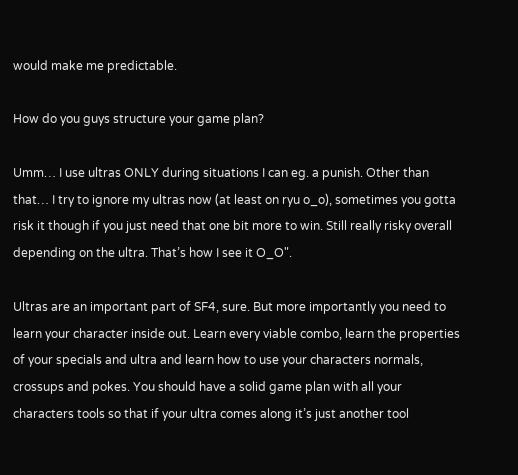would make me predictable.

How do you guys structure your game plan?

Umm… I use ultras ONLY during situations I can eg. a punish. Other than that… I try to ignore my ultras now (at least on ryu o_o), sometimes you gotta risk it though if you just need that one bit more to win. Still really risky overall depending on the ultra. That’s how I see it O_O".

Ultras are an important part of SF4, sure. But more importantly you need to learn your character inside out. Learn every viable combo, learn the properties of your specials and ultra and learn how to use your characters normals, crossups and pokes. You should have a solid game plan with all your characters tools so that if your ultra comes along it’s just another tool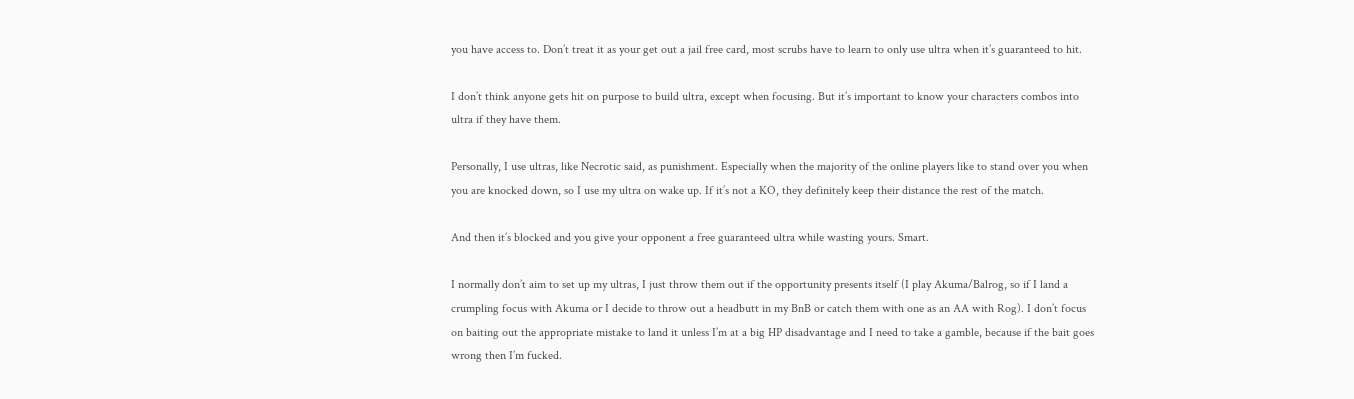you have access to. Don’t treat it as your get out a jail free card, most scrubs have to learn to only use ultra when it’s guaranteed to hit.

I don’t think anyone gets hit on purpose to build ultra, except when focusing. But it’s important to know your characters combos into ultra if they have them.

Personally, I use ultras, like Necrotic said, as punishment. Especially when the majority of the online players like to stand over you when you are knocked down, so I use my ultra on wake up. If it’s not a KO, they definitely keep their distance the rest of the match.

And then it’s blocked and you give your opponent a free guaranteed ultra while wasting yours. Smart.

I normally don’t aim to set up my ultras, I just throw them out if the opportunity presents itself (I play Akuma/Balrog, so if I land a crumpling focus with Akuma or I decide to throw out a headbutt in my BnB or catch them with one as an AA with Rog). I don’t focus on baiting out the appropriate mistake to land it unless I’m at a big HP disadvantage and I need to take a gamble, because if the bait goes wrong then I’m fucked.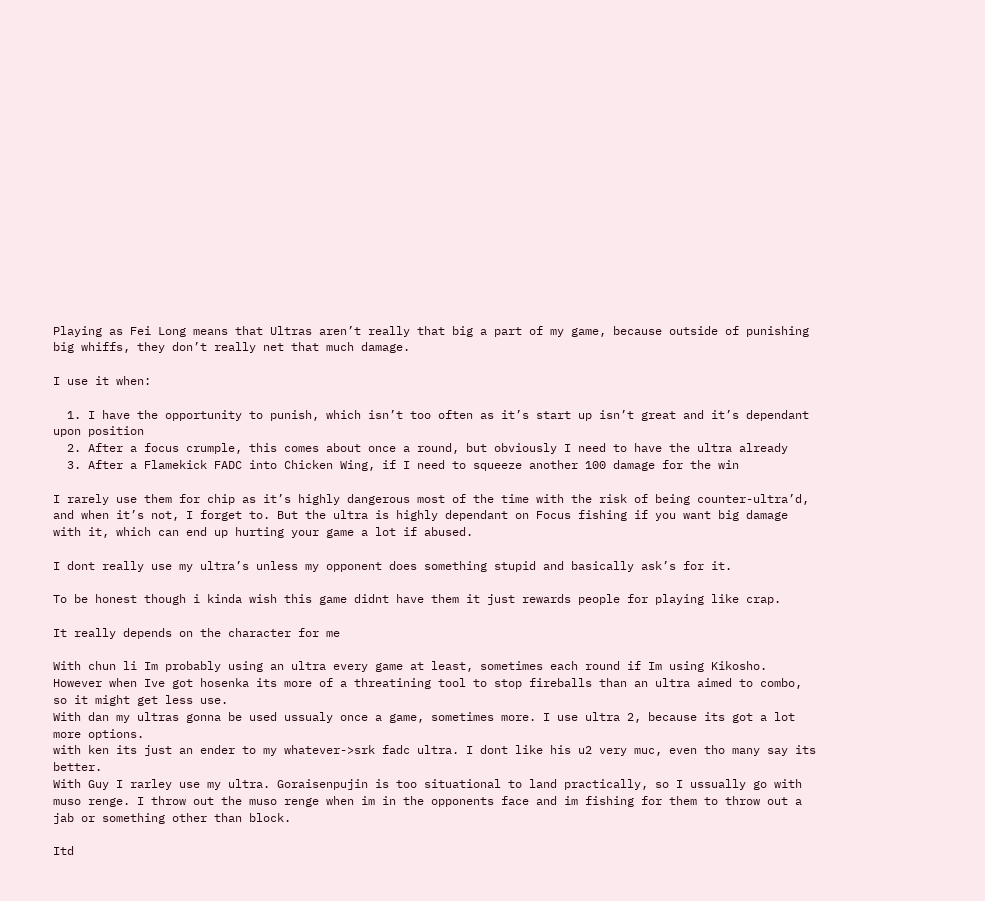Playing as Fei Long means that Ultras aren’t really that big a part of my game, because outside of punishing big whiffs, they don’t really net that much damage.

I use it when:

  1. I have the opportunity to punish, which isn’t too often as it’s start up isn’t great and it’s dependant upon position
  2. After a focus crumple, this comes about once a round, but obviously I need to have the ultra already
  3. After a Flamekick FADC into Chicken Wing, if I need to squeeze another 100 damage for the win

I rarely use them for chip as it’s highly dangerous most of the time with the risk of being counter-ultra’d, and when it’s not, I forget to. But the ultra is highly dependant on Focus fishing if you want big damage with it, which can end up hurting your game a lot if abused.

I dont really use my ultra’s unless my opponent does something stupid and basically ask’s for it.

To be honest though i kinda wish this game didnt have them it just rewards people for playing like crap.

It really depends on the character for me

With chun li Im probably using an ultra every game at least, sometimes each round if Im using Kikosho. However when Ive got hosenka its more of a threatining tool to stop fireballs than an ultra aimed to combo, so it might get less use.
With dan my ultras gonna be used ussualy once a game, sometimes more. I use ultra 2, because its got a lot more options.
with ken its just an ender to my whatever->srk fadc ultra. I dont like his u2 very muc, even tho many say its better.
With Guy I rarley use my ultra. Goraisenpujin is too situational to land practically, so I ussually go with muso renge. I throw out the muso renge when im in the opponents face and im fishing for them to throw out a jab or something other than block.

Itd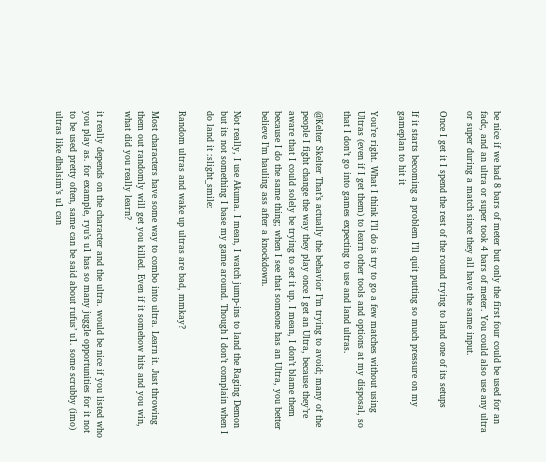be nice if we had 8 bars of meter but only the first four could be used for an fadc, and an ultra or super took 4 bars of meter. You could also use any ultra or super during a match since they all have the same input.

Once I get it I spend the rest of the round trying to land one of its setups

If it starts becoming a problem I’ll quit putting so much pressure on my gameplan to hit it

You’re right. What I think I’ll do is try to go a few matches without using Ultras (even if I get them) to learn other tools and options at my disposal, so that I don’t go into games expecting to use and land ultras.

@Kelter Skelter That’s actually the behavior I’m trying to avoid; many of the people I fight change the way they play once I get an Ultra, because they’re aware that I could solely be trying to set it up. I mean, I don’t blame them because I do the same thing; when I see that someone has an Ultra, you better believe I’m hauling ass after a knockdown.

Not really, I use Akuma. I mean, I watch jump-ins to land the Raging Demon but its not something I base my game around. Though I don’t complain when I do land it :slight_smile:

Random ultras and wake up ultras are bad, mmkay?

Most characters have some way to combo into ultra. Learn it. Just throwing them out randomly will get you killed. Even if it somehow hits and you win, what did you really learn?

it really depends on the character and the ultra. would be nice if you listed who you play as. for example, ryu’s u1 has so many juggle opportunities for it not to be used pretty often, same can be said about rufus’ u1. some scrubby (imo) ultras like dhalsim’s u1 can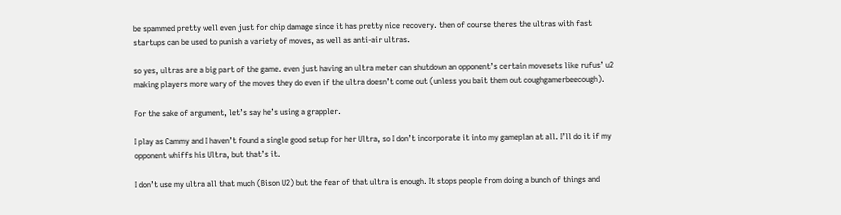be spammed pretty well even just for chip damage since it has pretty nice recovery. then of course theres the ultras with fast startups can be used to punish a variety of moves, as well as anti-air ultras.

so yes, ultras are a big part of the game. even just having an ultra meter can shutdown an opponent’s certain movesets like rufus’ u2 making players more wary of the moves they do even if the ultra doesn’t come out (unless you bait them out coughgamerbeecough).

For the sake of argument, let’s say he’s using a grappler.

I play as Cammy and I haven’t found a single good setup for her Ultra, so I don’t incorporate it into my gameplan at all. I’ll do it if my opponent whiffs his Ultra, but that’s it.

I don’t use my ultra all that much (Bison U2) but the fear of that ultra is enough. It stops people from doing a bunch of things and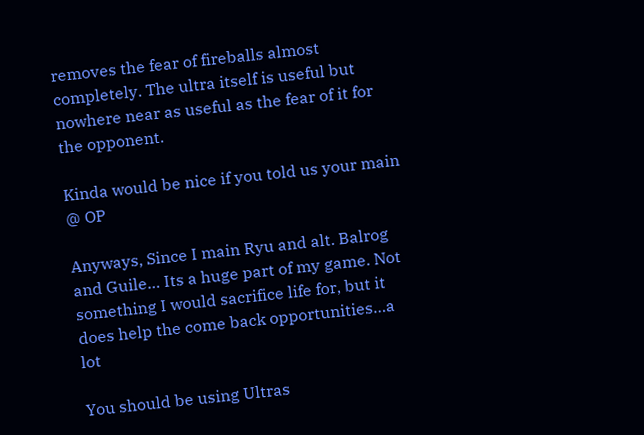removes the fear of fireballs almost completely. The ultra itself is useful but nowhere near as useful as the fear of it for the opponent.

Kinda would be nice if you told us your main @ OP

Anyways, Since I main Ryu and alt. Balrog and Guile… Its a huge part of my game. Not something I would sacrifice life for, but it does help the come back opportunities…a lot

You should be using Ultras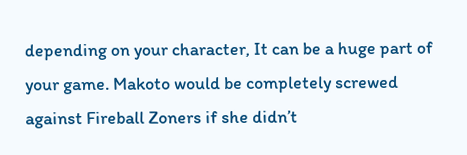depending on your character, It can be a huge part of your game. Makoto would be completely screwed against Fireball Zoners if she didn’t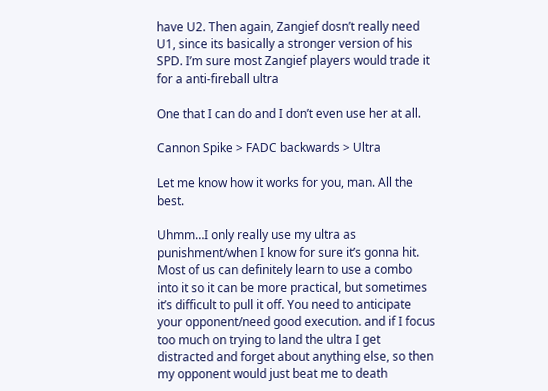have U2. Then again, Zangief dosn’t really need U1, since its basically a stronger version of his SPD. I’m sure most Zangief players would trade it for a anti-fireball ultra

One that I can do and I don’t even use her at all.

Cannon Spike > FADC backwards > Ultra

Let me know how it works for you, man. All the best.

Uhmm…I only really use my ultra as punishment/when I know for sure it’s gonna hit. Most of us can definitely learn to use a combo into it so it can be more practical, but sometimes it’s difficult to pull it off. You need to anticipate your opponent/need good execution. and if I focus too much on trying to land the ultra I get distracted and forget about anything else, so then my opponent would just beat me to death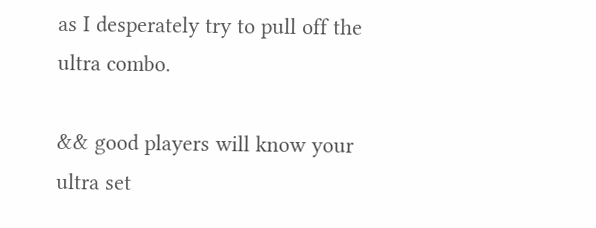as I desperately try to pull off the ultra combo.

&& good players will know your ultra set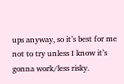ups anyway, so it’s best for me not to try unless I know it’s gonna work/less risky.